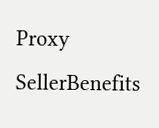Proxy SellerBenefits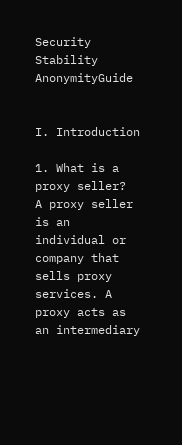Security Stability AnonymityGuide


I. Introduction

1. What is a proxy seller?
A proxy seller is an individual or company that sells proxy services. A proxy acts as an intermediary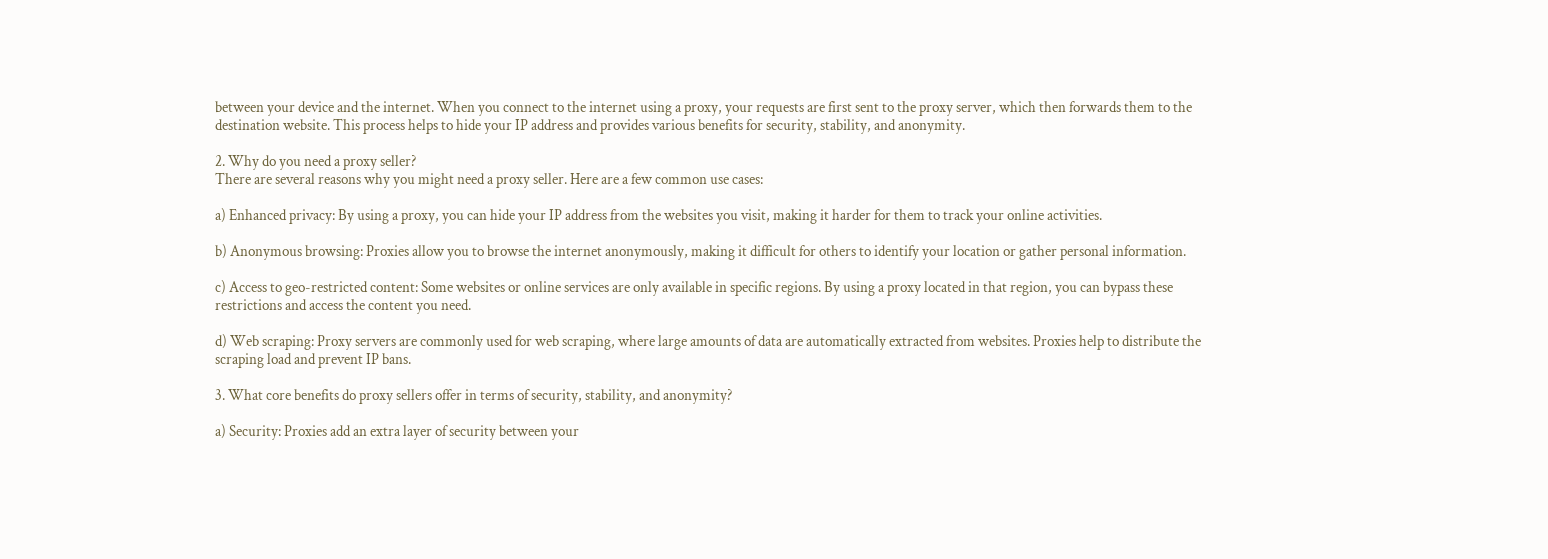between your device and the internet. When you connect to the internet using a proxy, your requests are first sent to the proxy server, which then forwards them to the destination website. This process helps to hide your IP address and provides various benefits for security, stability, and anonymity.

2. Why do you need a proxy seller?
There are several reasons why you might need a proxy seller. Here are a few common use cases:

a) Enhanced privacy: By using a proxy, you can hide your IP address from the websites you visit, making it harder for them to track your online activities.

b) Anonymous browsing: Proxies allow you to browse the internet anonymously, making it difficult for others to identify your location or gather personal information.

c) Access to geo-restricted content: Some websites or online services are only available in specific regions. By using a proxy located in that region, you can bypass these restrictions and access the content you need.

d) Web scraping: Proxy servers are commonly used for web scraping, where large amounts of data are automatically extracted from websites. Proxies help to distribute the scraping load and prevent IP bans.

3. What core benefits do proxy sellers offer in terms of security, stability, and anonymity?

a) Security: Proxies add an extra layer of security between your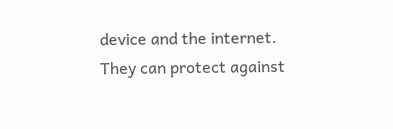device and the internet. They can protect against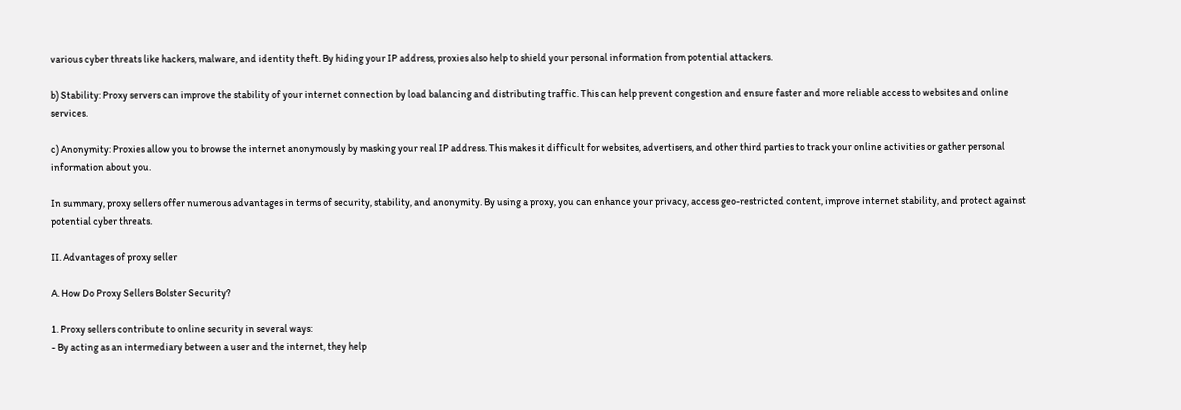various cyber threats like hackers, malware, and identity theft. By hiding your IP address, proxies also help to shield your personal information from potential attackers.

b) Stability: Proxy servers can improve the stability of your internet connection by load balancing and distributing traffic. This can help prevent congestion and ensure faster and more reliable access to websites and online services.

c) Anonymity: Proxies allow you to browse the internet anonymously by masking your real IP address. This makes it difficult for websites, advertisers, and other third parties to track your online activities or gather personal information about you.

In summary, proxy sellers offer numerous advantages in terms of security, stability, and anonymity. By using a proxy, you can enhance your privacy, access geo-restricted content, improve internet stability, and protect against potential cyber threats.

II. Advantages of proxy seller

A. How Do Proxy Sellers Bolster Security?

1. Proxy sellers contribute to online security in several ways:
- By acting as an intermediary between a user and the internet, they help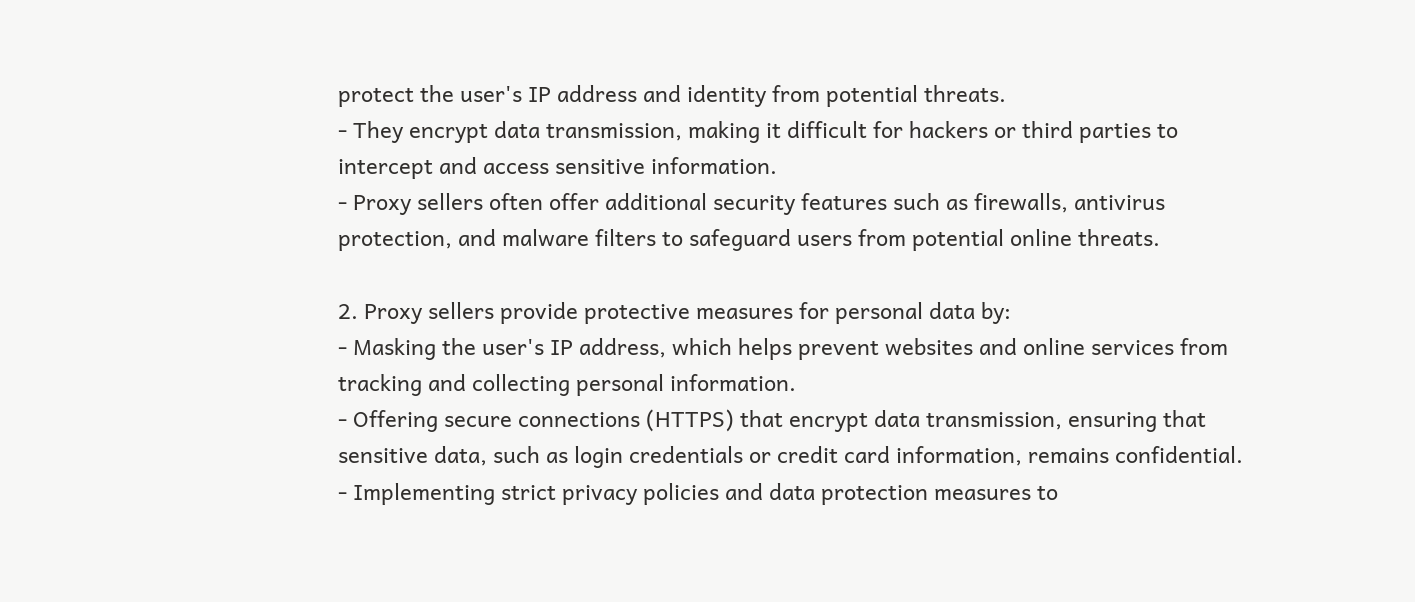protect the user's IP address and identity from potential threats.
- They encrypt data transmission, making it difficult for hackers or third parties to intercept and access sensitive information.
- Proxy sellers often offer additional security features such as firewalls, antivirus protection, and malware filters to safeguard users from potential online threats.

2. Proxy sellers provide protective measures for personal data by:
- Masking the user's IP address, which helps prevent websites and online services from tracking and collecting personal information.
- Offering secure connections (HTTPS) that encrypt data transmission, ensuring that sensitive data, such as login credentials or credit card information, remains confidential.
- Implementing strict privacy policies and data protection measures to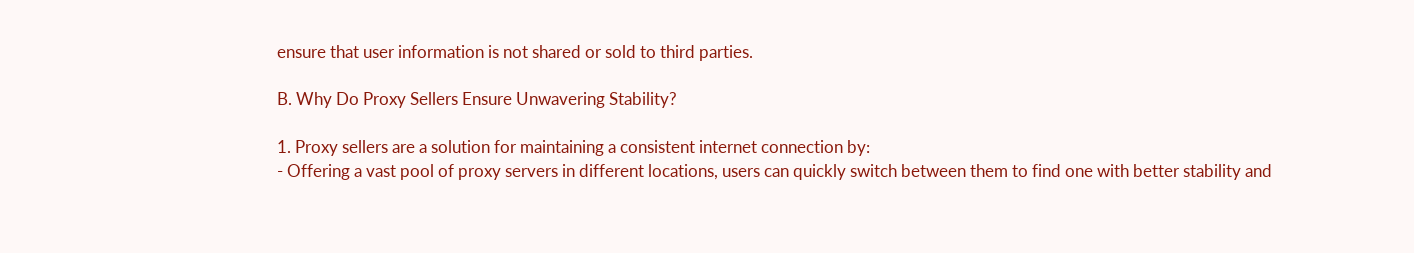ensure that user information is not shared or sold to third parties.

B. Why Do Proxy Sellers Ensure Unwavering Stability?

1. Proxy sellers are a solution for maintaining a consistent internet connection by:
- Offering a vast pool of proxy servers in different locations, users can quickly switch between them to find one with better stability and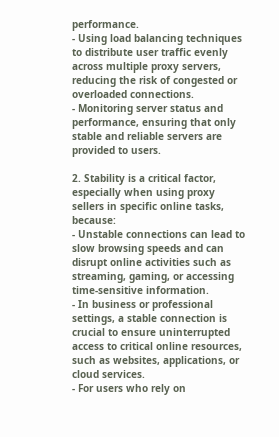performance.
- Using load balancing techniques to distribute user traffic evenly across multiple proxy servers, reducing the risk of congested or overloaded connections.
- Monitoring server status and performance, ensuring that only stable and reliable servers are provided to users.

2. Stability is a critical factor, especially when using proxy sellers in specific online tasks, because:
- Unstable connections can lead to slow browsing speeds and can disrupt online activities such as streaming, gaming, or accessing time-sensitive information.
- In business or professional settings, a stable connection is crucial to ensure uninterrupted access to critical online resources, such as websites, applications, or cloud services.
- For users who rely on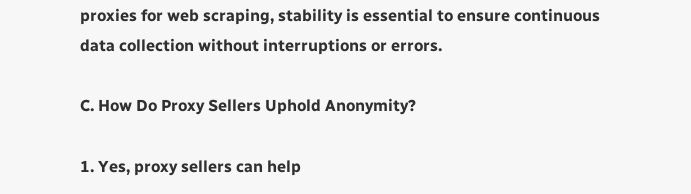proxies for web scraping, stability is essential to ensure continuous data collection without interruptions or errors.

C. How Do Proxy Sellers Uphold Anonymity?

1. Yes, proxy sellers can help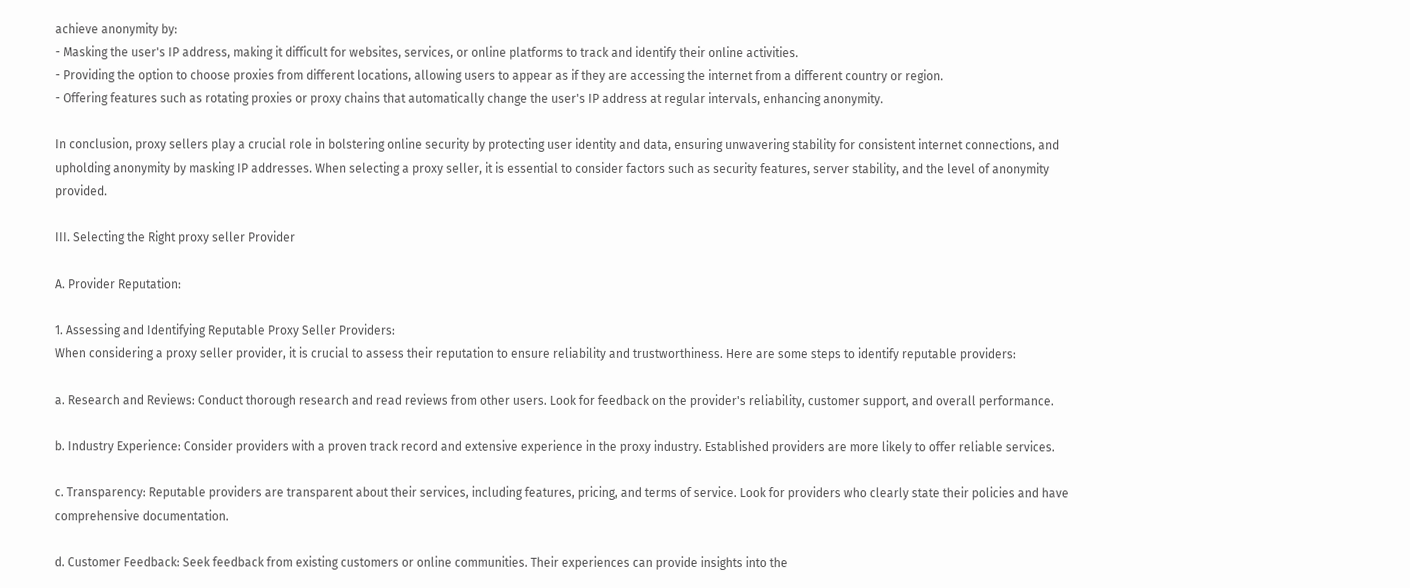achieve anonymity by:
- Masking the user's IP address, making it difficult for websites, services, or online platforms to track and identify their online activities.
- Providing the option to choose proxies from different locations, allowing users to appear as if they are accessing the internet from a different country or region.
- Offering features such as rotating proxies or proxy chains that automatically change the user's IP address at regular intervals, enhancing anonymity.

In conclusion, proxy sellers play a crucial role in bolstering online security by protecting user identity and data, ensuring unwavering stability for consistent internet connections, and upholding anonymity by masking IP addresses. When selecting a proxy seller, it is essential to consider factors such as security features, server stability, and the level of anonymity provided.

III. Selecting the Right proxy seller Provider

A. Provider Reputation:

1. Assessing and Identifying Reputable Proxy Seller Providers:
When considering a proxy seller provider, it is crucial to assess their reputation to ensure reliability and trustworthiness. Here are some steps to identify reputable providers:

a. Research and Reviews: Conduct thorough research and read reviews from other users. Look for feedback on the provider's reliability, customer support, and overall performance.

b. Industry Experience: Consider providers with a proven track record and extensive experience in the proxy industry. Established providers are more likely to offer reliable services.

c. Transparency: Reputable providers are transparent about their services, including features, pricing, and terms of service. Look for providers who clearly state their policies and have comprehensive documentation.

d. Customer Feedback: Seek feedback from existing customers or online communities. Their experiences can provide insights into the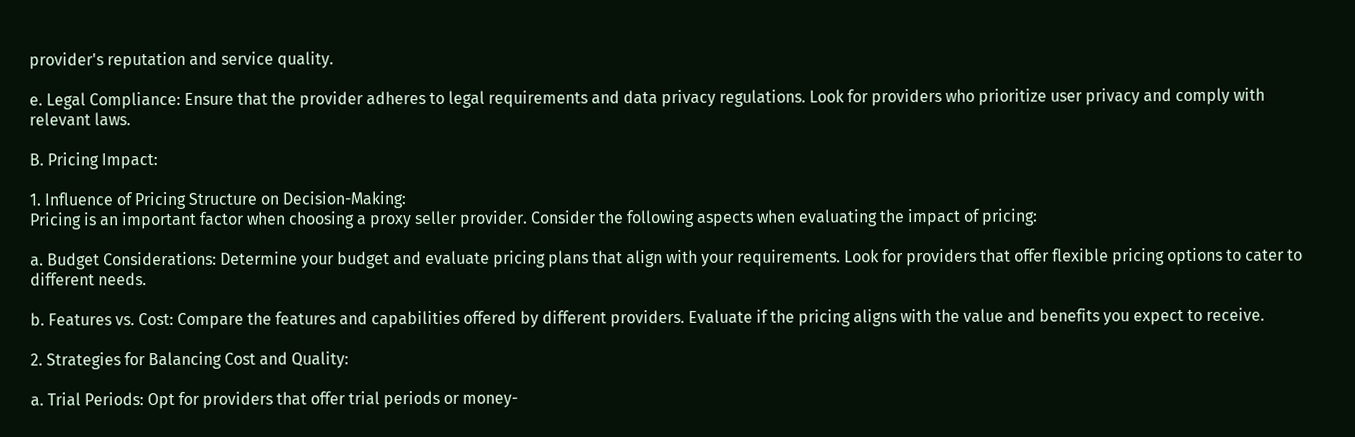provider's reputation and service quality.

e. Legal Compliance: Ensure that the provider adheres to legal requirements and data privacy regulations. Look for providers who prioritize user privacy and comply with relevant laws.

B. Pricing Impact:

1. Influence of Pricing Structure on Decision-Making:
Pricing is an important factor when choosing a proxy seller provider. Consider the following aspects when evaluating the impact of pricing:

a. Budget Considerations: Determine your budget and evaluate pricing plans that align with your requirements. Look for providers that offer flexible pricing options to cater to different needs.

b. Features vs. Cost: Compare the features and capabilities offered by different providers. Evaluate if the pricing aligns with the value and benefits you expect to receive.

2. Strategies for Balancing Cost and Quality:

a. Trial Periods: Opt for providers that offer trial periods or money-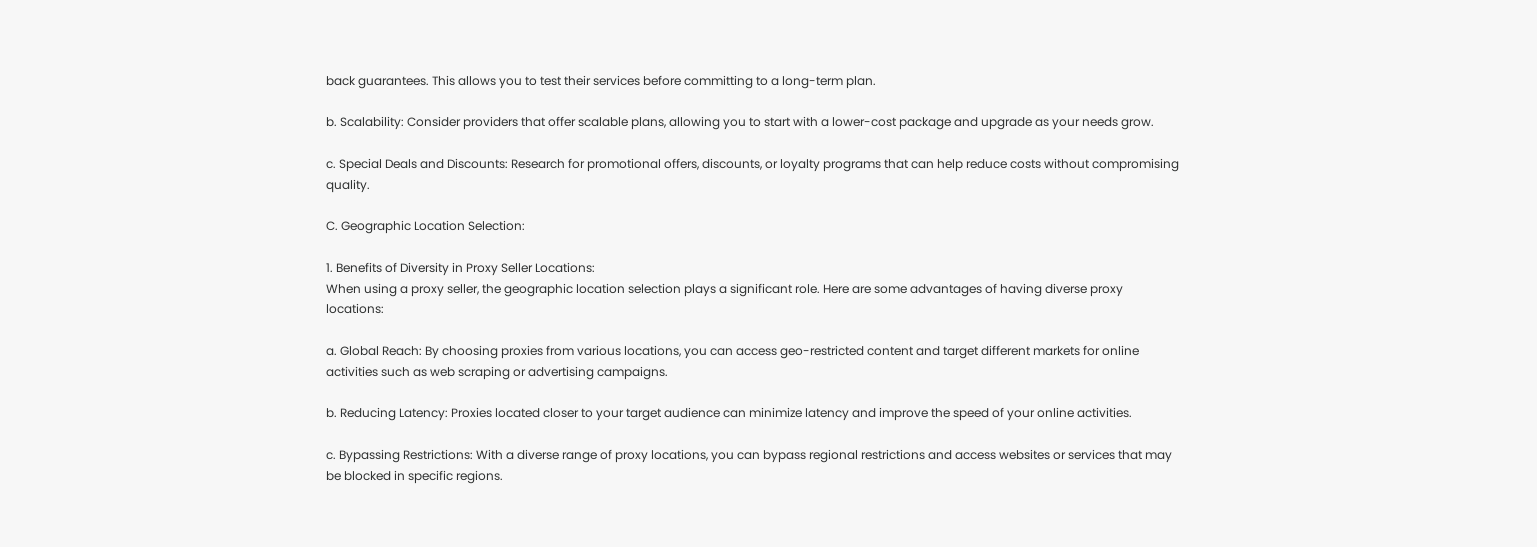back guarantees. This allows you to test their services before committing to a long-term plan.

b. Scalability: Consider providers that offer scalable plans, allowing you to start with a lower-cost package and upgrade as your needs grow.

c. Special Deals and Discounts: Research for promotional offers, discounts, or loyalty programs that can help reduce costs without compromising quality.

C. Geographic Location Selection:

1. Benefits of Diversity in Proxy Seller Locations:
When using a proxy seller, the geographic location selection plays a significant role. Here are some advantages of having diverse proxy locations:

a. Global Reach: By choosing proxies from various locations, you can access geo-restricted content and target different markets for online activities such as web scraping or advertising campaigns.

b. Reducing Latency: Proxies located closer to your target audience can minimize latency and improve the speed of your online activities.

c. Bypassing Restrictions: With a diverse range of proxy locations, you can bypass regional restrictions and access websites or services that may be blocked in specific regions.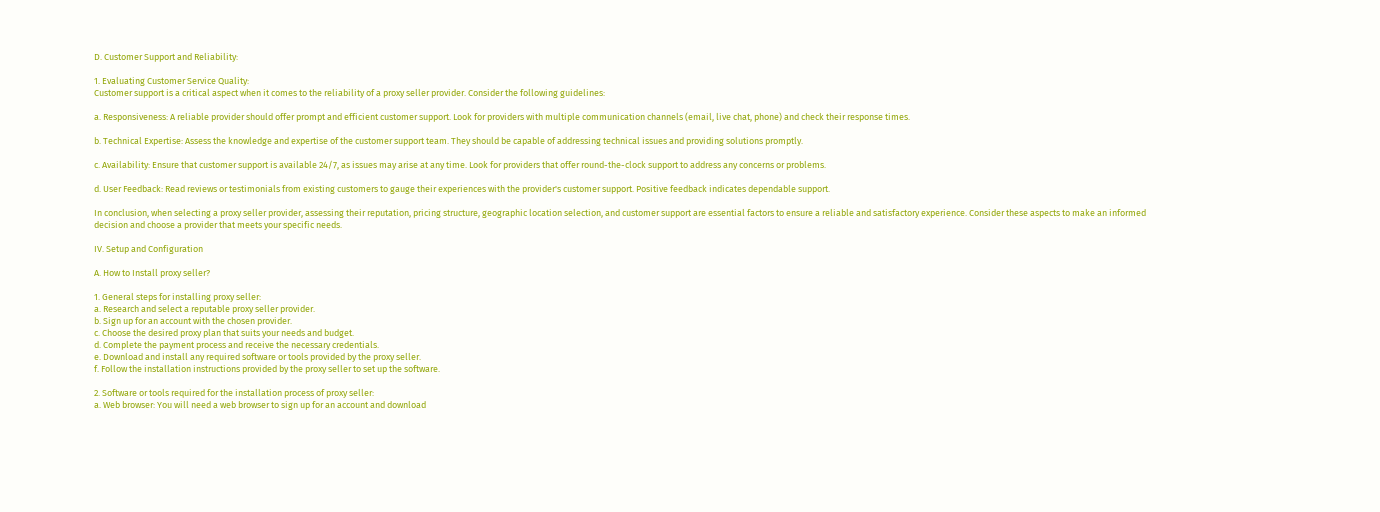D. Customer Support and Reliability:

1. Evaluating Customer Service Quality:
Customer support is a critical aspect when it comes to the reliability of a proxy seller provider. Consider the following guidelines:

a. Responsiveness: A reliable provider should offer prompt and efficient customer support. Look for providers with multiple communication channels (email, live chat, phone) and check their response times.

b. Technical Expertise: Assess the knowledge and expertise of the customer support team. They should be capable of addressing technical issues and providing solutions promptly.

c. Availability: Ensure that customer support is available 24/7, as issues may arise at any time. Look for providers that offer round-the-clock support to address any concerns or problems.

d. User Feedback: Read reviews or testimonials from existing customers to gauge their experiences with the provider's customer support. Positive feedback indicates dependable support.

In conclusion, when selecting a proxy seller provider, assessing their reputation, pricing structure, geographic location selection, and customer support are essential factors to ensure a reliable and satisfactory experience. Consider these aspects to make an informed decision and choose a provider that meets your specific needs.

IV. Setup and Configuration

A. How to Install proxy seller?

1. General steps for installing proxy seller:
a. Research and select a reputable proxy seller provider.
b. Sign up for an account with the chosen provider.
c. Choose the desired proxy plan that suits your needs and budget.
d. Complete the payment process and receive the necessary credentials.
e. Download and install any required software or tools provided by the proxy seller.
f. Follow the installation instructions provided by the proxy seller to set up the software.

2. Software or tools required for the installation process of proxy seller:
a. Web browser: You will need a web browser to sign up for an account and download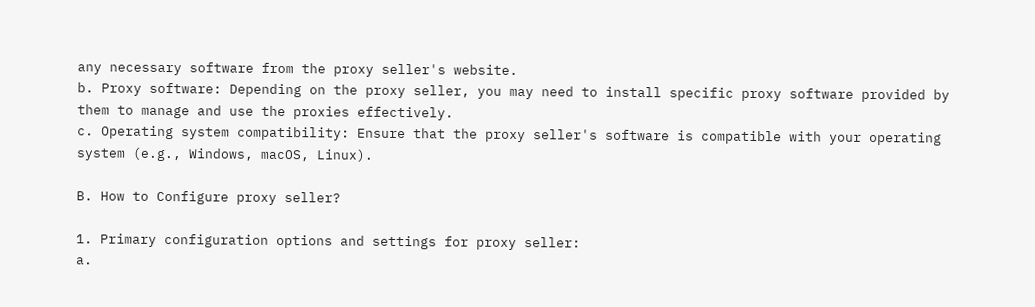any necessary software from the proxy seller's website.
b. Proxy software: Depending on the proxy seller, you may need to install specific proxy software provided by them to manage and use the proxies effectively.
c. Operating system compatibility: Ensure that the proxy seller's software is compatible with your operating system (e.g., Windows, macOS, Linux).

B. How to Configure proxy seller?

1. Primary configuration options and settings for proxy seller:
a.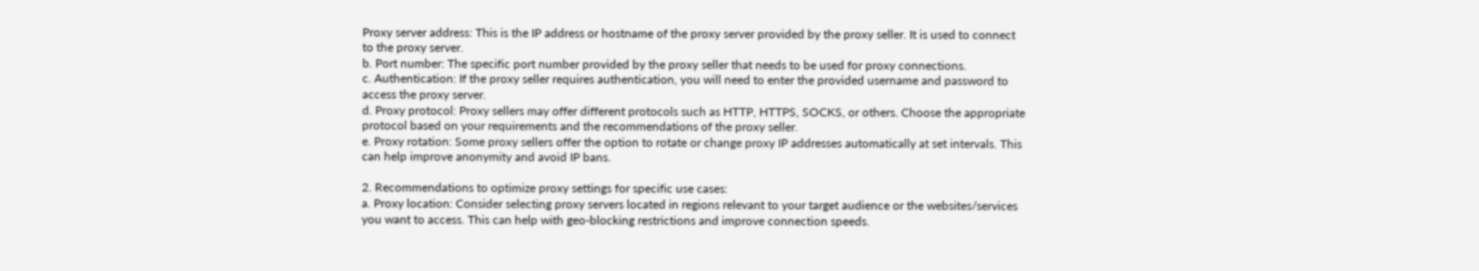Proxy server address: This is the IP address or hostname of the proxy server provided by the proxy seller. It is used to connect to the proxy server.
b. Port number: The specific port number provided by the proxy seller that needs to be used for proxy connections.
c. Authentication: If the proxy seller requires authentication, you will need to enter the provided username and password to access the proxy server.
d. Proxy protocol: Proxy sellers may offer different protocols such as HTTP, HTTPS, SOCKS, or others. Choose the appropriate protocol based on your requirements and the recommendations of the proxy seller.
e. Proxy rotation: Some proxy sellers offer the option to rotate or change proxy IP addresses automatically at set intervals. This can help improve anonymity and avoid IP bans.

2. Recommendations to optimize proxy settings for specific use cases:
a. Proxy location: Consider selecting proxy servers located in regions relevant to your target audience or the websites/services you want to access. This can help with geo-blocking restrictions and improve connection speeds.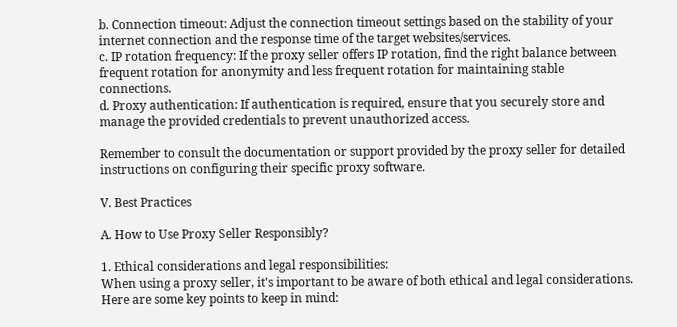b. Connection timeout: Adjust the connection timeout settings based on the stability of your internet connection and the response time of the target websites/services.
c. IP rotation frequency: If the proxy seller offers IP rotation, find the right balance between frequent rotation for anonymity and less frequent rotation for maintaining stable connections.
d. Proxy authentication: If authentication is required, ensure that you securely store and manage the provided credentials to prevent unauthorized access.

Remember to consult the documentation or support provided by the proxy seller for detailed instructions on configuring their specific proxy software.

V. Best Practices

A. How to Use Proxy Seller Responsibly?

1. Ethical considerations and legal responsibilities:
When using a proxy seller, it's important to be aware of both ethical and legal considerations. Here are some key points to keep in mind: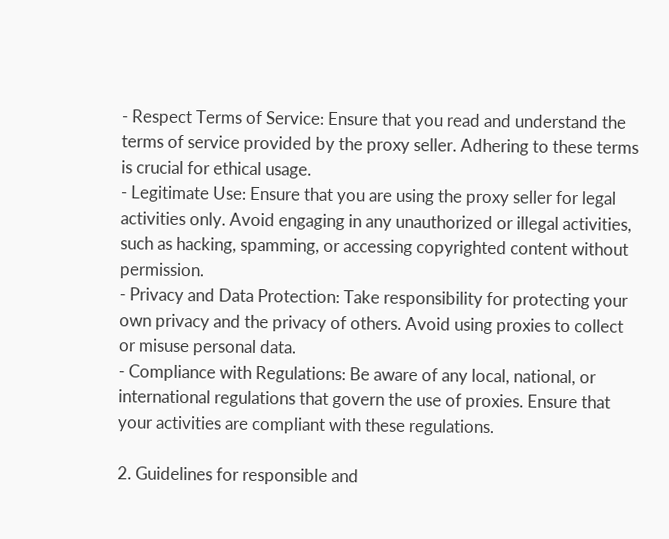- Respect Terms of Service: Ensure that you read and understand the terms of service provided by the proxy seller. Adhering to these terms is crucial for ethical usage.
- Legitimate Use: Ensure that you are using the proxy seller for legal activities only. Avoid engaging in any unauthorized or illegal activities, such as hacking, spamming, or accessing copyrighted content without permission.
- Privacy and Data Protection: Take responsibility for protecting your own privacy and the privacy of others. Avoid using proxies to collect or misuse personal data.
- Compliance with Regulations: Be aware of any local, national, or international regulations that govern the use of proxies. Ensure that your activities are compliant with these regulations.

2. Guidelines for responsible and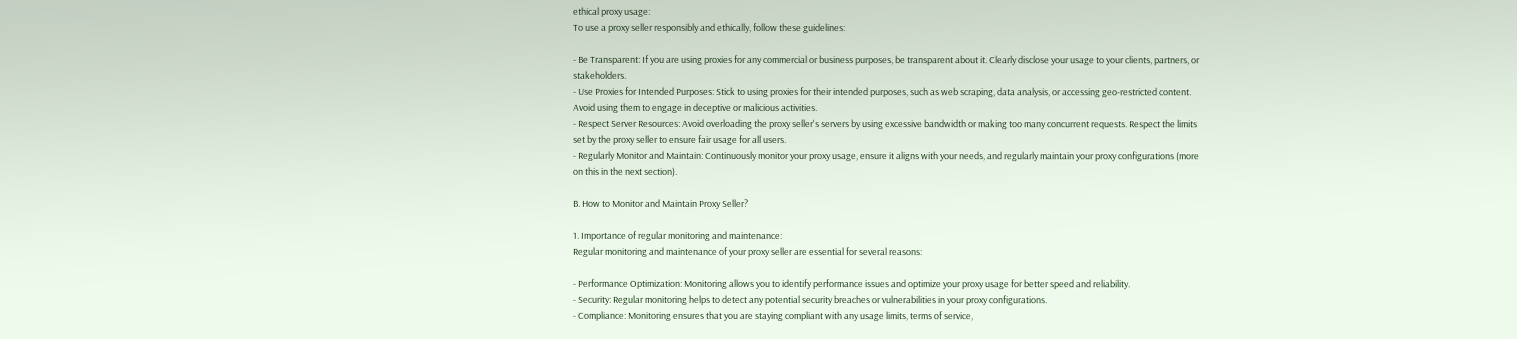ethical proxy usage:
To use a proxy seller responsibly and ethically, follow these guidelines:

- Be Transparent: If you are using proxies for any commercial or business purposes, be transparent about it. Clearly disclose your usage to your clients, partners, or stakeholders.
- Use Proxies for Intended Purposes: Stick to using proxies for their intended purposes, such as web scraping, data analysis, or accessing geo-restricted content. Avoid using them to engage in deceptive or malicious activities.
- Respect Server Resources: Avoid overloading the proxy seller's servers by using excessive bandwidth or making too many concurrent requests. Respect the limits set by the proxy seller to ensure fair usage for all users.
- Regularly Monitor and Maintain: Continuously monitor your proxy usage, ensure it aligns with your needs, and regularly maintain your proxy configurations (more on this in the next section).

B. How to Monitor and Maintain Proxy Seller?

1. Importance of regular monitoring and maintenance:
Regular monitoring and maintenance of your proxy seller are essential for several reasons:

- Performance Optimization: Monitoring allows you to identify performance issues and optimize your proxy usage for better speed and reliability.
- Security: Regular monitoring helps to detect any potential security breaches or vulnerabilities in your proxy configurations.
- Compliance: Monitoring ensures that you are staying compliant with any usage limits, terms of service,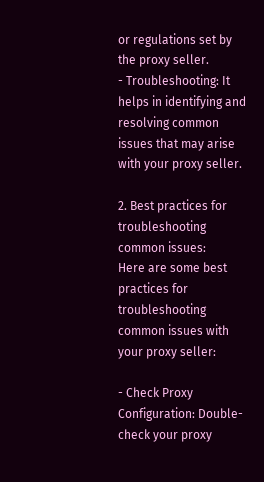or regulations set by the proxy seller.
- Troubleshooting: It helps in identifying and resolving common issues that may arise with your proxy seller.

2. Best practices for troubleshooting common issues:
Here are some best practices for troubleshooting common issues with your proxy seller:

- Check Proxy Configuration: Double-check your proxy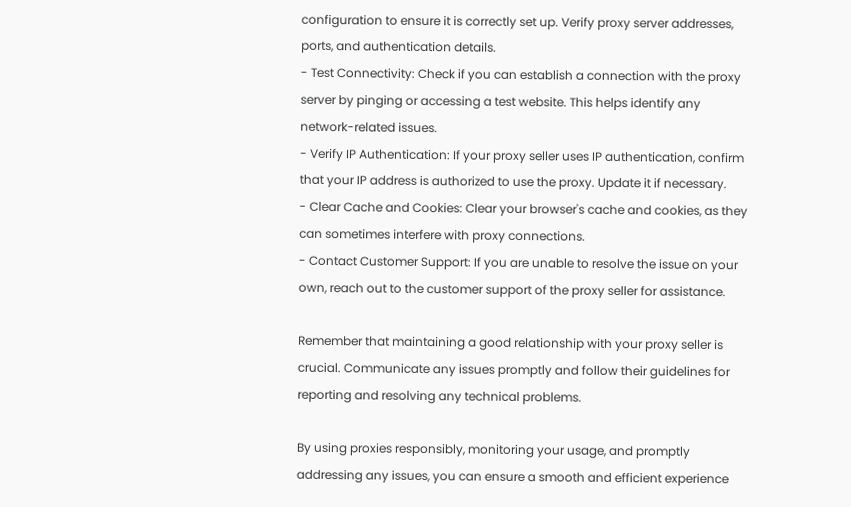configuration to ensure it is correctly set up. Verify proxy server addresses, ports, and authentication details.
- Test Connectivity: Check if you can establish a connection with the proxy server by pinging or accessing a test website. This helps identify any network-related issues.
- Verify IP Authentication: If your proxy seller uses IP authentication, confirm that your IP address is authorized to use the proxy. Update it if necessary.
- Clear Cache and Cookies: Clear your browser's cache and cookies, as they can sometimes interfere with proxy connections.
- Contact Customer Support: If you are unable to resolve the issue on your own, reach out to the customer support of the proxy seller for assistance.

Remember that maintaining a good relationship with your proxy seller is crucial. Communicate any issues promptly and follow their guidelines for reporting and resolving any technical problems.

By using proxies responsibly, monitoring your usage, and promptly addressing any issues, you can ensure a smooth and efficient experience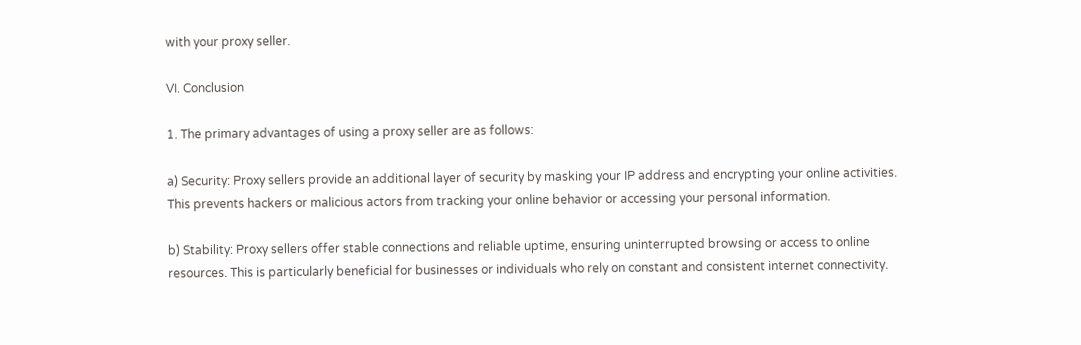with your proxy seller.

VI. Conclusion

1. The primary advantages of using a proxy seller are as follows:

a) Security: Proxy sellers provide an additional layer of security by masking your IP address and encrypting your online activities. This prevents hackers or malicious actors from tracking your online behavior or accessing your personal information.

b) Stability: Proxy sellers offer stable connections and reliable uptime, ensuring uninterrupted browsing or access to online resources. This is particularly beneficial for businesses or individuals who rely on constant and consistent internet connectivity.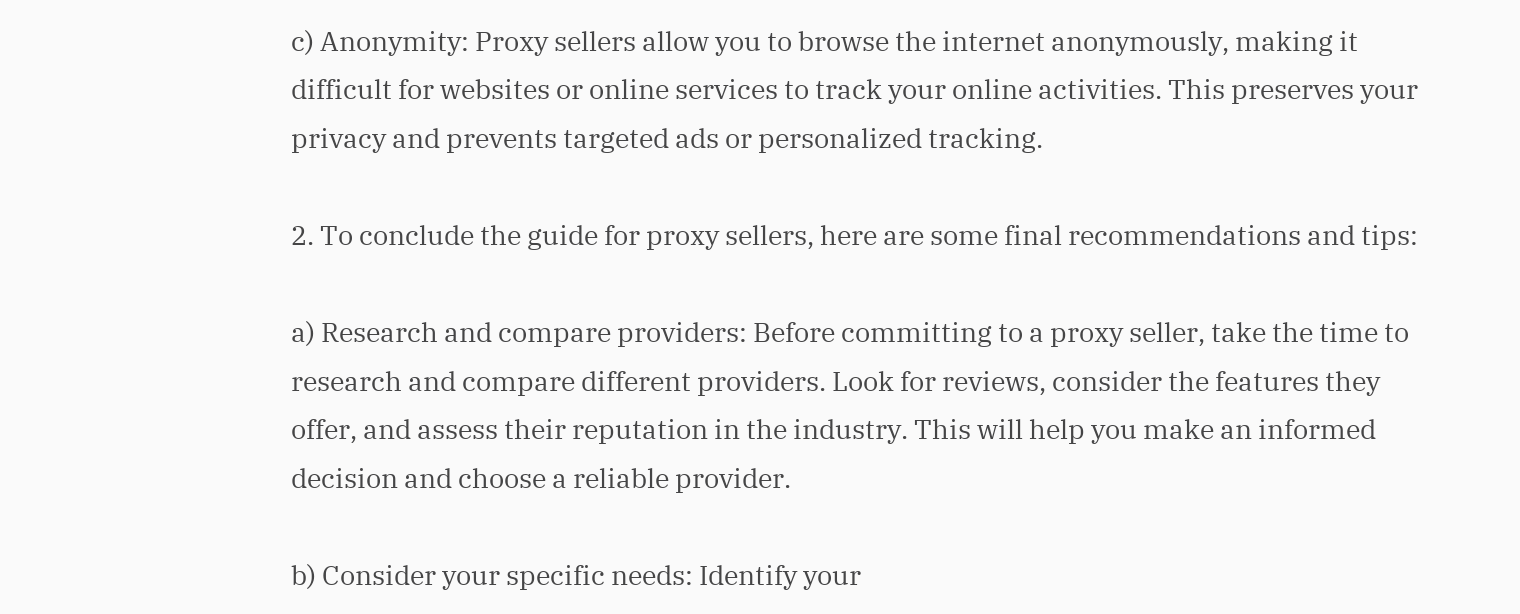c) Anonymity: Proxy sellers allow you to browse the internet anonymously, making it difficult for websites or online services to track your online activities. This preserves your privacy and prevents targeted ads or personalized tracking.

2. To conclude the guide for proxy sellers, here are some final recommendations and tips:

a) Research and compare providers: Before committing to a proxy seller, take the time to research and compare different providers. Look for reviews, consider the features they offer, and assess their reputation in the industry. This will help you make an informed decision and choose a reliable provider.

b) Consider your specific needs: Identify your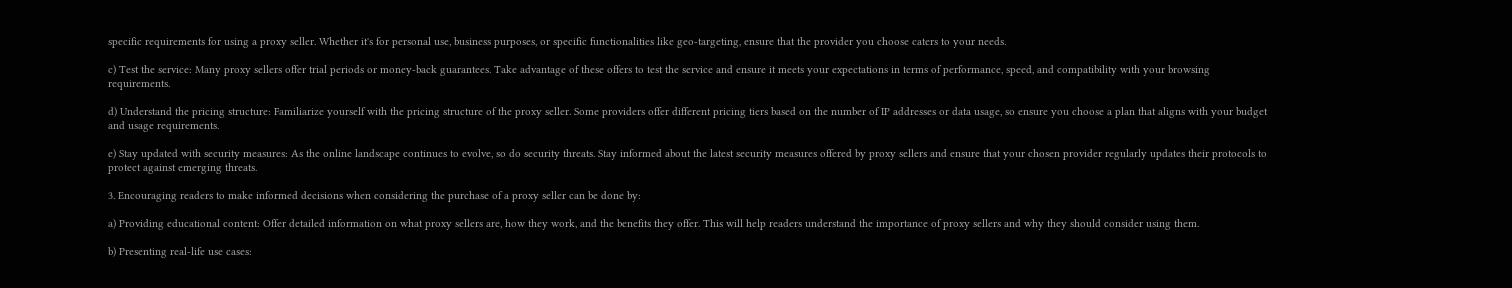specific requirements for using a proxy seller. Whether it's for personal use, business purposes, or specific functionalities like geo-targeting, ensure that the provider you choose caters to your needs.

c) Test the service: Many proxy sellers offer trial periods or money-back guarantees. Take advantage of these offers to test the service and ensure it meets your expectations in terms of performance, speed, and compatibility with your browsing requirements.

d) Understand the pricing structure: Familiarize yourself with the pricing structure of the proxy seller. Some providers offer different pricing tiers based on the number of IP addresses or data usage, so ensure you choose a plan that aligns with your budget and usage requirements.

e) Stay updated with security measures: As the online landscape continues to evolve, so do security threats. Stay informed about the latest security measures offered by proxy sellers and ensure that your chosen provider regularly updates their protocols to protect against emerging threats.

3. Encouraging readers to make informed decisions when considering the purchase of a proxy seller can be done by:

a) Providing educational content: Offer detailed information on what proxy sellers are, how they work, and the benefits they offer. This will help readers understand the importance of proxy sellers and why they should consider using them.

b) Presenting real-life use cases: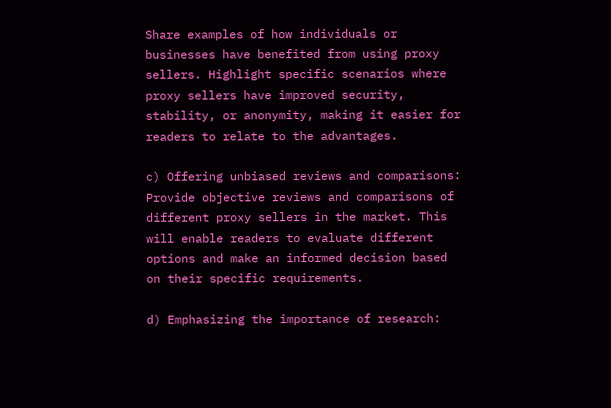Share examples of how individuals or businesses have benefited from using proxy sellers. Highlight specific scenarios where proxy sellers have improved security, stability, or anonymity, making it easier for readers to relate to the advantages.

c) Offering unbiased reviews and comparisons: Provide objective reviews and comparisons of different proxy sellers in the market. This will enable readers to evaluate different options and make an informed decision based on their specific requirements.

d) Emphasizing the importance of research: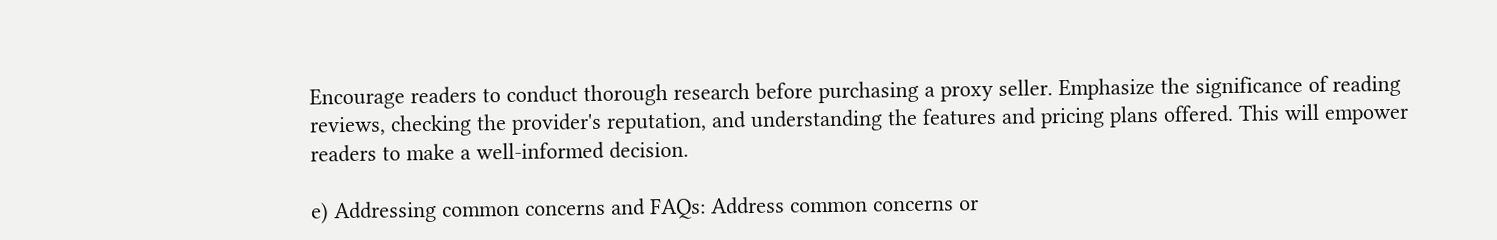Encourage readers to conduct thorough research before purchasing a proxy seller. Emphasize the significance of reading reviews, checking the provider's reputation, and understanding the features and pricing plans offered. This will empower readers to make a well-informed decision.

e) Addressing common concerns and FAQs: Address common concerns or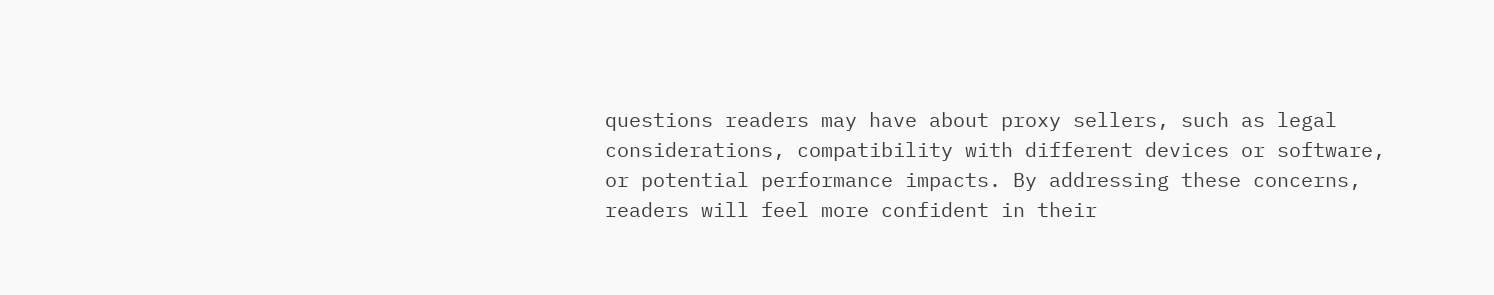questions readers may have about proxy sellers, such as legal considerations, compatibility with different devices or software, or potential performance impacts. By addressing these concerns, readers will feel more confident in their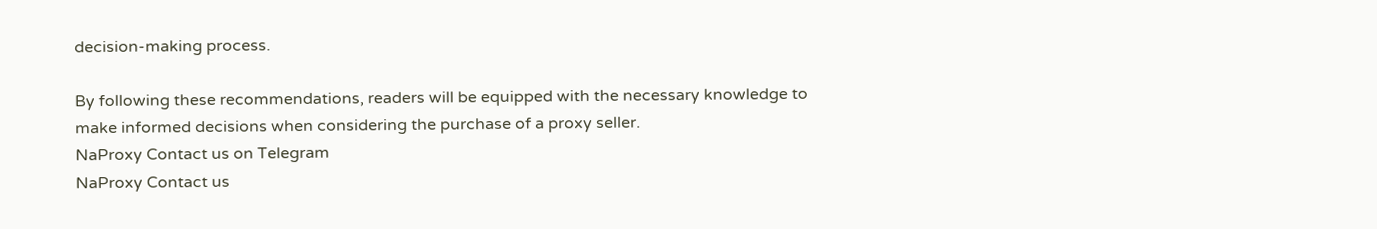decision-making process.

By following these recommendations, readers will be equipped with the necessary knowledge to make informed decisions when considering the purchase of a proxy seller.
NaProxy Contact us on Telegram
NaProxy Contact us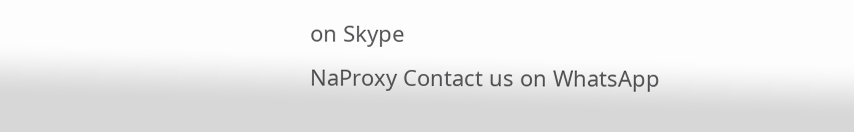on Skype
NaProxy Contact us on WhatsApp